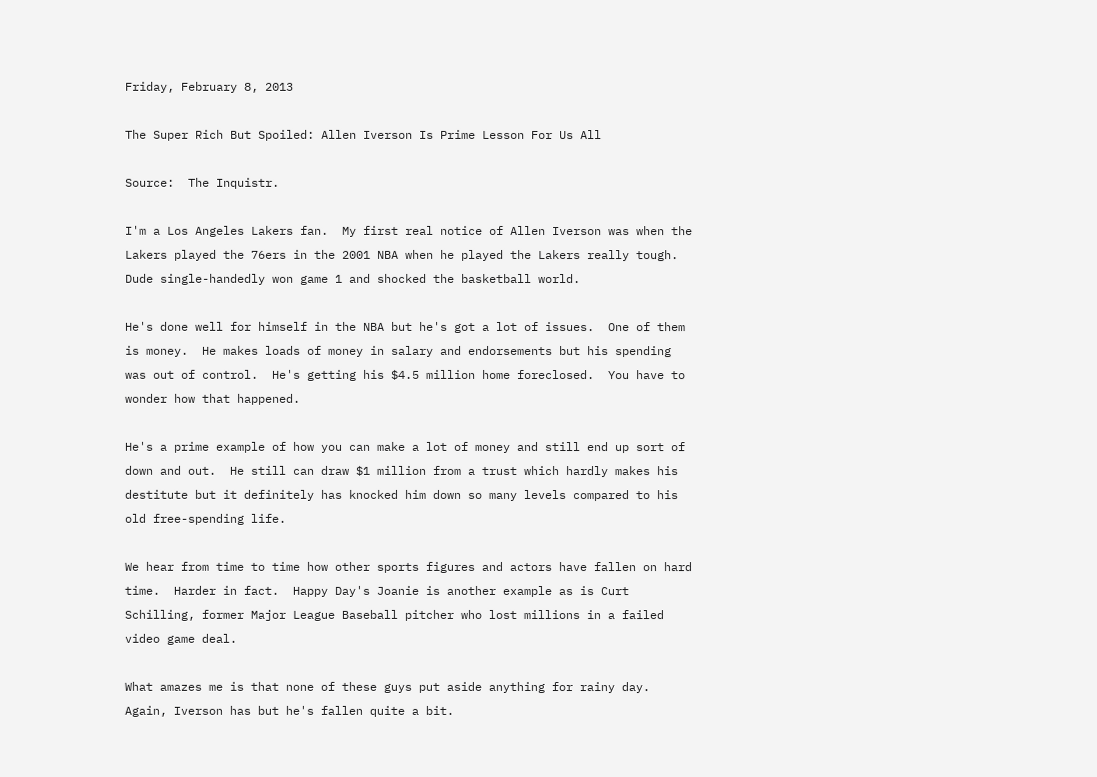Friday, February 8, 2013

The Super Rich But Spoiled: Allen Iverson Is Prime Lesson For Us All

Source:  The Inquistr.

I'm a Los Angeles Lakers fan.  My first real notice of Allen Iverson was when the Lakers played the 76ers in the 2001 NBA when he played the Lakers really tough.  Dude single-handedly won game 1 and shocked the basketball world.

He's done well for himself in the NBA but he's got a lot of issues.  One of them is money.  He makes loads of money in salary and endorsements but his spending was out of control.  He's getting his $4.5 million home foreclosed.  You have to wonder how that happened.

He's a prime example of how you can make a lot of money and still end up sort of down and out.  He still can draw $1 million from a trust which hardly makes his destitute but it definitely has knocked him down so many levels compared to his old free-spending life.

We hear from time to time how other sports figures and actors have fallen on hard time.  Harder in fact.  Happy Day's Joanie is another example as is Curt Schilling, former Major League Baseball pitcher who lost millions in a failed video game deal.

What amazes me is that none of these guys put aside anything for rainy day.  Again, Iverson has but he's fallen quite a bit.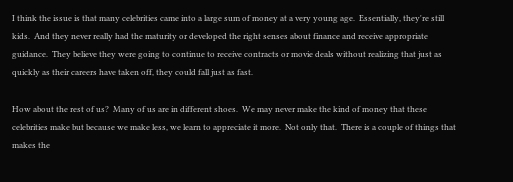I think the issue is that many celebrities came into a large sum of money at a very young age.  Essentially, they're still kids.  And they never really had the maturity or developed the right senses about finance and receive appropriate guidance.  They believe they were going to continue to receive contracts or movie deals without realizing that just as quickly as their careers have taken off, they could fall just as fast.

How about the rest of us?  Many of us are in different shoes.  We may never make the kind of money that these celebrities make but because we make less, we learn to appreciate it more.  Not only that.  There is a couple of things that makes the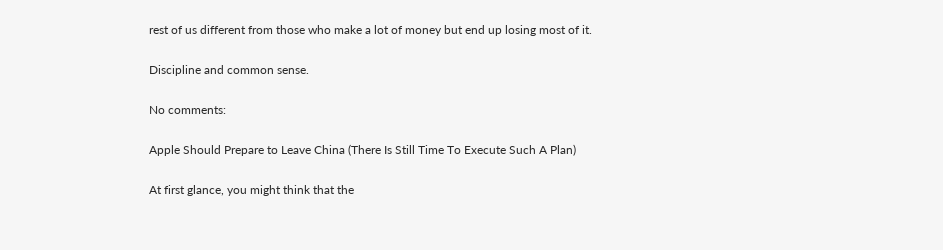rest of us different from those who make a lot of money but end up losing most of it.

Discipline and common sense.

No comments:

Apple Should Prepare to Leave China (There Is Still Time To Execute Such A Plan)

At first glance, you might think that the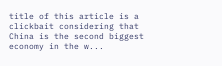title of this article is a clickbait considering that China is the second biggest economy in the w...